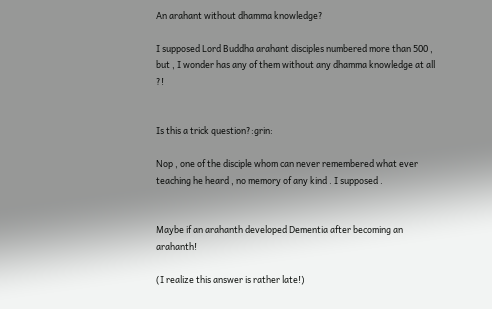An arahant without dhamma knowledge?

I supposed Lord Buddha arahant disciples numbered more than 500 , but , I wonder has any of them without any dhamma knowledge at all ?!


Is this a trick question?:grin:

Nop , one of the disciple whom can never remembered what ever teaching he heard , no memory of any kind . I supposed .


Maybe if an arahanth developed Dementia after becoming an arahanth!

(I realize this answer is rather late!)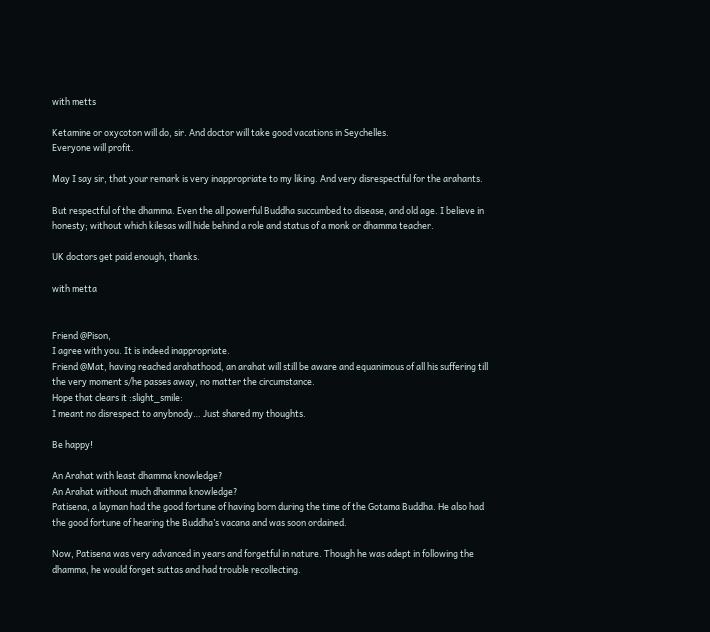with metts

Ketamine or oxycoton will do, sir. And doctor will take good vacations in Seychelles.
Everyone will profit.

May I say sir, that your remark is very inappropriate to my liking. And very disrespectful for the arahants.

But respectful of the dhamma. Even the all powerful Buddha succumbed to disease, and old age. I believe in honesty; without which kilesas will hide behind a role and status of a monk or dhamma teacher.

UK doctors get paid enough, thanks.

with metta


Friend @Pison,
I agree with you. It is indeed inappropriate.
Friend @Mat, having reached arahathood, an arahat will still be aware and equanimous of all his suffering till the very moment s/he passes away, no matter the circumstance.
Hope that clears it :slight_smile:
I meant no disrespect to anybnody… Just shared my thoughts.

Be happy!

An Arahat with least dhamma knowledge?
An Arahat without much dhamma knowledge?
Patisena, a layman had the good fortune of having born during the time of the Gotama Buddha. He also had the good fortune of hearing the Buddha’s vacana and was soon ordained.

Now, Patisena was very advanced in years and forgetful in nature. Though he was adept in following the dhamma, he would forget suttas and had trouble recollecting.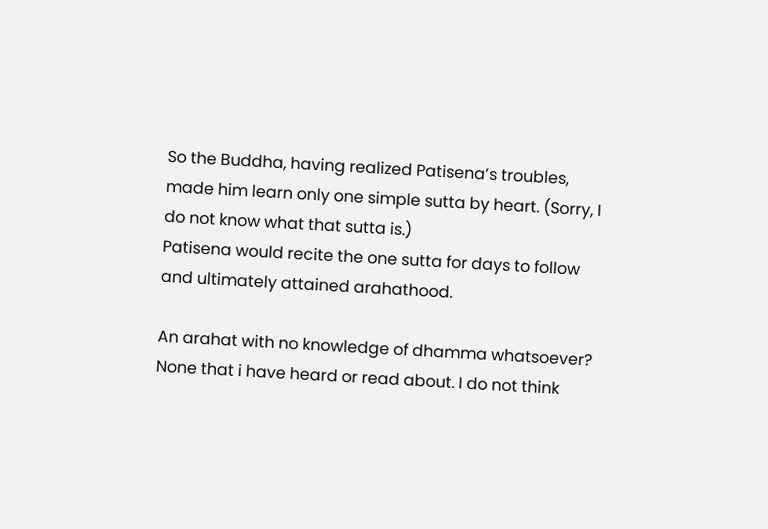So the Buddha, having realized Patisena’s troubles, made him learn only one simple sutta by heart. (Sorry, I do not know what that sutta is.)
Patisena would recite the one sutta for days to follow and ultimately attained arahathood.

An arahat with no knowledge of dhamma whatsoever?
None that i have heard or read about. I do not think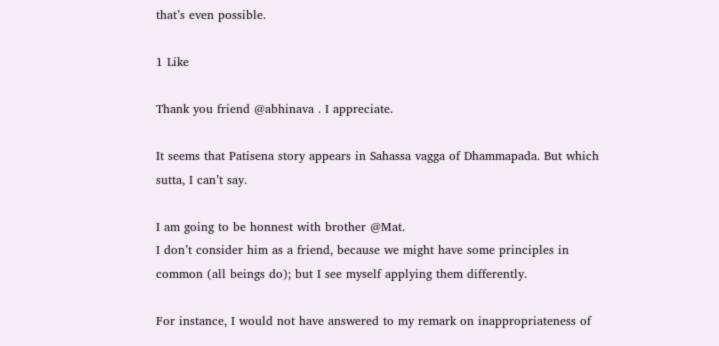that’s even possible.

1 Like

Thank you friend @abhinava . I appreciate.

It seems that Patisena story appears in Sahassa vagga of Dhammapada. But which sutta, I can’t say.

I am going to be honnest with brother @Mat.
I don’t consider him as a friend, because we might have some principles in common (all beings do); but I see myself applying them differently.

For instance, I would not have answered to my remark on inappropriateness of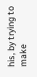his, by trying to make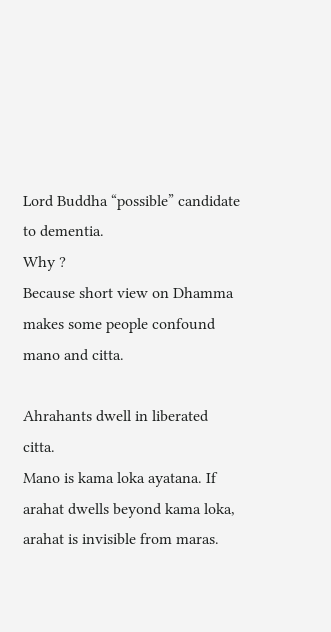Lord Buddha “possible” candidate to dementia.
Why ?
Because short view on Dhamma makes some people confound mano and citta.

Ahrahants dwell in liberated citta.
Mano is kama loka ayatana. If arahat dwells beyond kama loka, arahat is invisible from maras.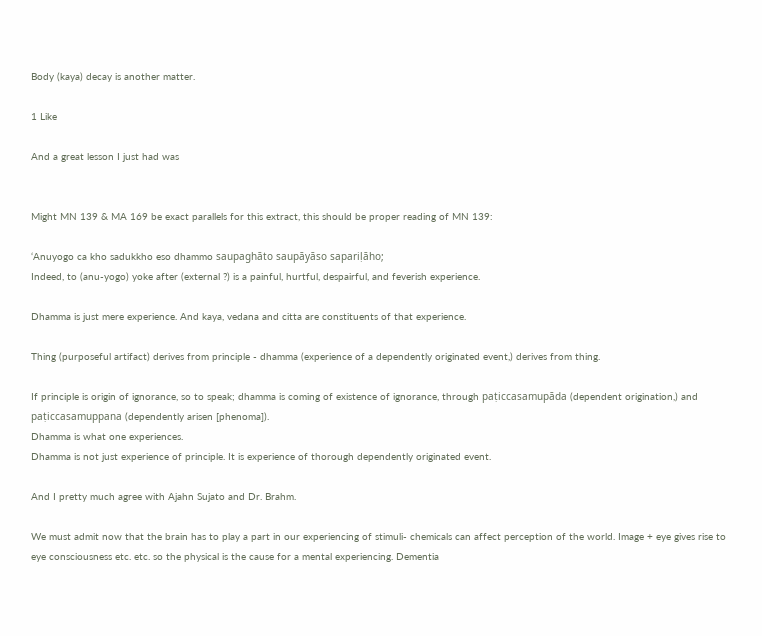Body (kaya) decay is another matter.

1 Like

And a great lesson I just had was


Might MN 139 & MA 169 be exact parallels for this extract, this should be proper reading of MN 139:

‘Anuyogo ca kho sadukkho eso dhammo saupaghāto saupāyāso sapariḷāho;
Indeed, to (anu-yogo) yoke after (external ?) is a painful, hurtful, despairful, and feverish experience.

Dhamma is just mere experience. And kaya, vedana and citta are constituents of that experience.

Thing (purposeful artifact) derives from principle - dhamma (experience of a dependently originated event,) derives from thing.

If principle is origin of ignorance, so to speak; dhamma is coming of existence of ignorance, through paṭiccasamupāda (dependent origination,) and paṭiccasamuppana (dependently arisen [phenoma]).
Dhamma is what one experiences.
Dhamma is not just experience of principle. It is experience of thorough dependently originated event.

And I pretty much agree with Ajahn Sujato and Dr. Brahm.

We must admit now that the brain has to play a part in our experiencing of stimuli- chemicals can affect perception of the world. Image + eye gives rise to eye consciousness etc. etc. so the physical is the cause for a mental experiencing. Dementia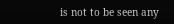is not to be seen any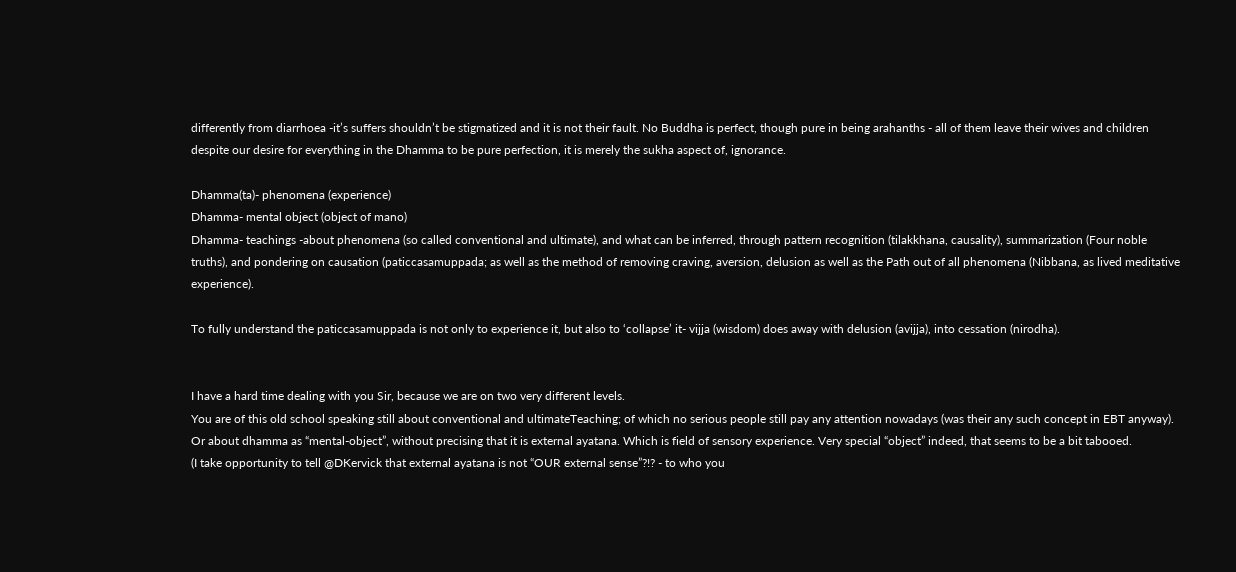differently from diarrhoea -it’s suffers shouldn’t be stigmatized and it is not their fault. No Buddha is perfect, though pure in being arahanths - all of them leave their wives and children despite our desire for everything in the Dhamma to be pure perfection, it is merely the sukha aspect of, ignorance.

Dhamma(ta)- phenomena (experience)
Dhamma- mental object (object of mano)
Dhamma- teachings -about phenomena (so called conventional and ultimate), and what can be inferred, through pattern recognition (tilakkhana, causality), summarization (Four noble truths), and pondering on causation (paticcasamuppada; as well as the method of removing craving, aversion, delusion as well as the Path out of all phenomena (Nibbana, as lived meditative experience).

To fully understand the paticcasamuppada is not only to experience it, but also to ‘collapse’ it- vijja (wisdom) does away with delusion (avijja), into cessation (nirodha).


I have a hard time dealing with you Sir, because we are on two very different levels.
You are of this old school speaking still about conventional and ultimateTeaching; of which no serious people still pay any attention nowadays (was their any such concept in EBT anyway).
Or about dhamma as “mental-object”, without precising that it is external ayatana. Which is field of sensory experience. Very special “object” indeed, that seems to be a bit tabooed.
(I take opportunity to tell @DKervick that external ayatana is not “OUR external sense”?!? - to who you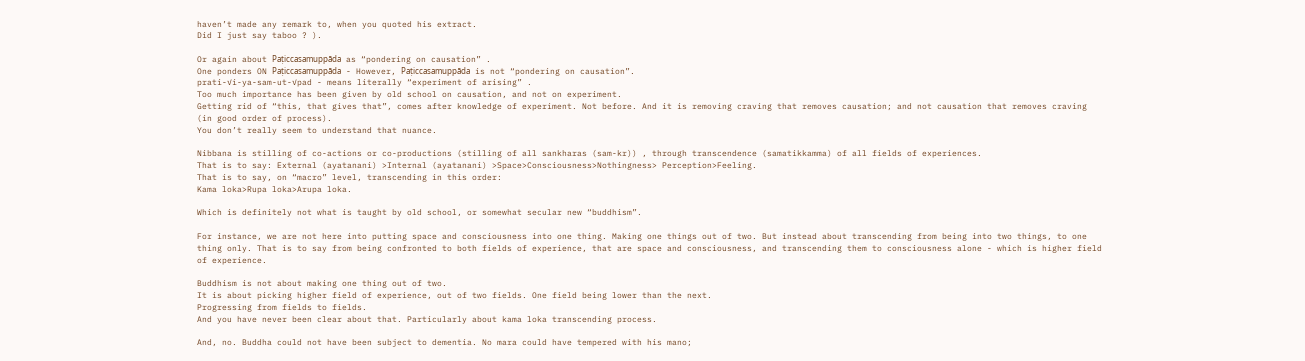haven’t made any remark to, when you quoted his extract.
Did I just say taboo ? ).

Or again about Paṭiccasamuppāda as “pondering on causation” .
One ponders ON Paṭiccasamuppāda - However, Paṭiccasamuppāda is not “pondering on causation”.
prati-√i-ya-sam-ut-√pad - means literally “experiment of arising” .
Too much importance has been given by old school on causation, and not on experiment.
Getting rid of “this, that gives that”, comes after knowledge of experiment. Not before. And it is removing craving that removes causation; and not causation that removes craving (in good order of process).
You don’t really seem to understand that nuance.

Nibbana is stilling of co-actions or co-productions (stilling of all sankharas (sam-kr)) , through transcendence (samatikkamma) of all fields of experiences.
That is to say: External (ayatanani) >Internal (ayatanani) >Space>Consciousness>Nothingness> Perception>Feeling.
That is to say, on “macro” level, transcending in this order:
Kama loka>Rupa loka>Arupa loka.

Which is definitely not what is taught by old school, or somewhat secular new “buddhism”.

For instance, we are not here into putting space and consciousness into one thing. Making one things out of two. But instead about transcending from being into two things, to one thing only. That is to say from being confronted to both fields of experience, that are space and consciousness, and transcending them to consciousness alone - which is higher field of experience.

Buddhism is not about making one thing out of two.
It is about picking higher field of experience, out of two fields. One field being lower than the next.
Progressing from fields to fields.
And you have never been clear about that. Particularly about kama loka transcending process.

And, no. Buddha could not have been subject to dementia. No mara could have tempered with his mano;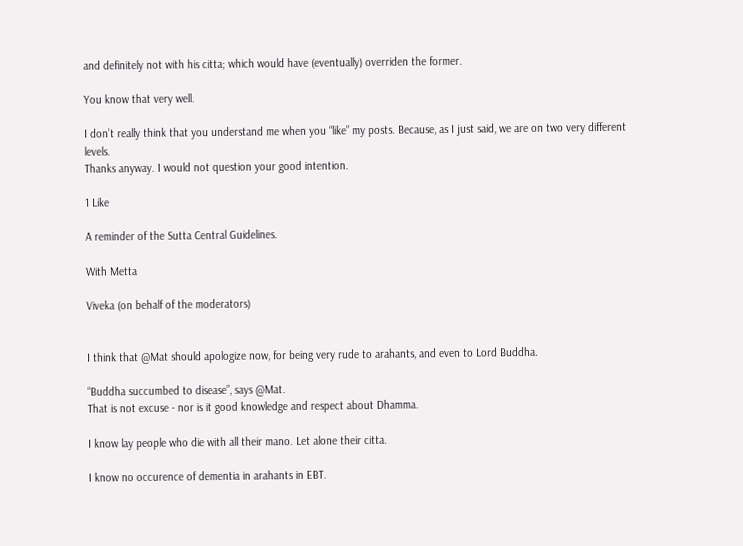and definitely not with his citta; which would have (eventually) overriden the former.

You know that very well.

I don’t really think that you understand me when you “like” my posts. Because, as I just said, we are on two very different levels.
Thanks anyway. I would not question your good intention.

1 Like

A reminder of the Sutta Central Guidelines.

With Metta

Viveka (on behalf of the moderators)


I think that @Mat should apologize now, for being very rude to arahants, and even to Lord Buddha.

“Buddha succumbed to disease”, says @Mat.
That is not excuse - nor is it good knowledge and respect about Dhamma.

I know lay people who die with all their mano. Let alone their citta.

I know no occurence of dementia in arahants in EBT.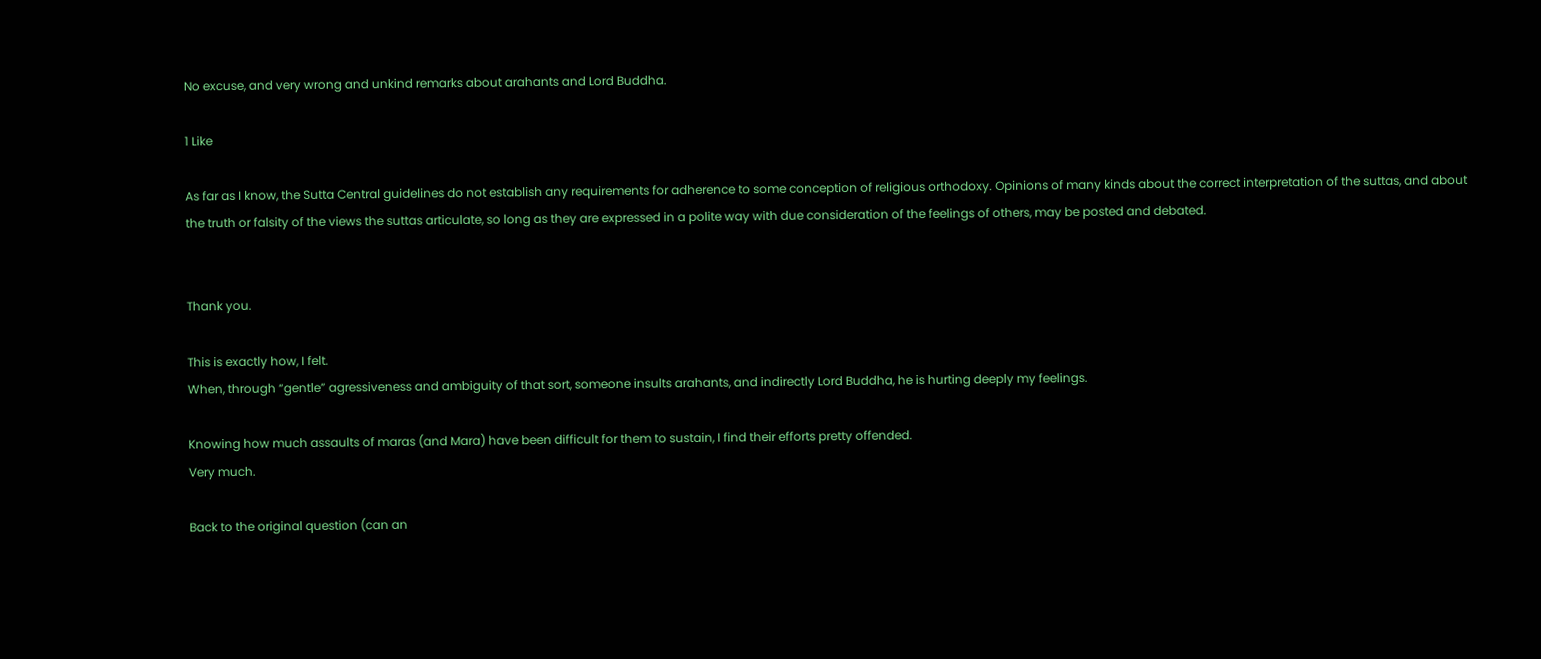No excuse, and very wrong and unkind remarks about arahants and Lord Buddha.

1 Like

As far as I know, the Sutta Central guidelines do not establish any requirements for adherence to some conception of religious orthodoxy. Opinions of many kinds about the correct interpretation of the suttas, and about the truth or falsity of the views the suttas articulate, so long as they are expressed in a polite way with due consideration of the feelings of others, may be posted and debated.


Thank you.

This is exactly how, I felt.
When, through “gentle” agressiveness and ambiguity of that sort, someone insults arahants, and indirectly Lord Buddha, he is hurting deeply my feelings.

Knowing how much assaults of maras (and Mara) have been difficult for them to sustain, I find their efforts pretty offended.
Very much.

Back to the original question (can an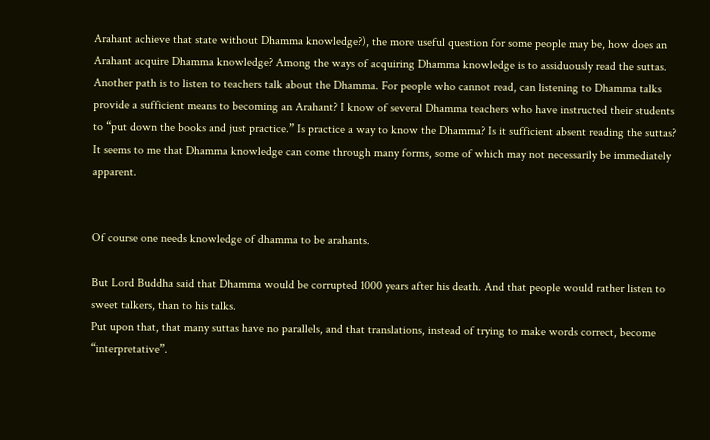Arahant achieve that state without Dhamma knowledge?), the more useful question for some people may be, how does an Arahant acquire Dhamma knowledge? Among the ways of acquiring Dhamma knowledge is to assiduously read the suttas. Another path is to listen to teachers talk about the Dhamma. For people who cannot read, can listening to Dhamma talks provide a sufficient means to becoming an Arahant? I know of several Dhamma teachers who have instructed their students to “put down the books and just practice.” Is practice a way to know the Dhamma? Is it sufficient absent reading the suttas? It seems to me that Dhamma knowledge can come through many forms, some of which may not necessarily be immediately apparent.


Of course one needs knowledge of dhamma to be arahants.

But Lord Buddha said that Dhamma would be corrupted 1000 years after his death. And that people would rather listen to sweet talkers, than to his talks.
Put upon that, that many suttas have no parallels, and that translations, instead of trying to make words correct, become “interpretative”.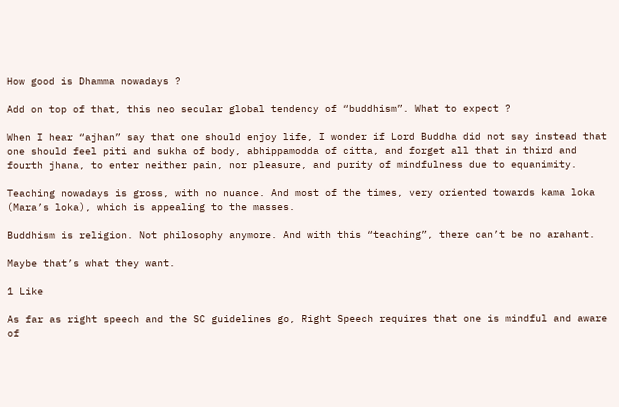How good is Dhamma nowadays ?

Add on top of that, this neo secular global tendency of “buddhism”. What to expect ?

When I hear “ajhan” say that one should enjoy life, I wonder if Lord Buddha did not say instead that one should feel piti and sukha of body, abhippamodda of citta, and forget all that in third and fourth jhana, to enter neither pain, nor pleasure, and purity of mindfulness due to equanimity.

Teaching nowadays is gross, with no nuance. And most of the times, very oriented towards kama loka (Mara’s loka), which is appealing to the masses.

Buddhism is religion. Not philosophy anymore. And with this “teaching”, there can’t be no arahant.

Maybe that’s what they want.

1 Like

As far as right speech and the SC guidelines go, Right Speech requires that one is mindful and aware of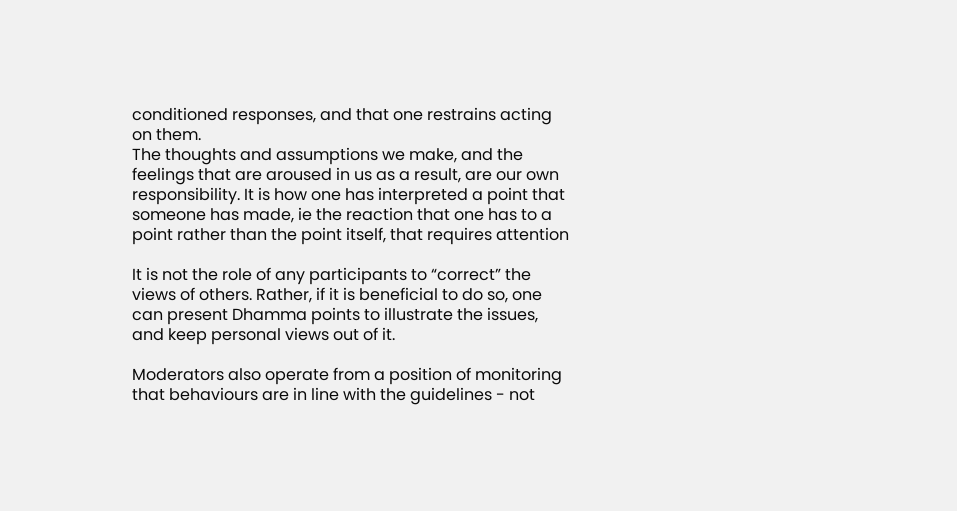conditioned responses, and that one restrains acting on them.
The thoughts and assumptions we make, and the feelings that are aroused in us as a result, are our own responsibility. It is how one has interpreted a point that someone has made, ie the reaction that one has to a point rather than the point itself, that requires attention

It is not the role of any participants to “correct” the views of others. Rather, if it is beneficial to do so, one can present Dhamma points to illustrate the issues, and keep personal views out of it.

Moderators also operate from a position of monitoring that behaviours are in line with the guidelines - not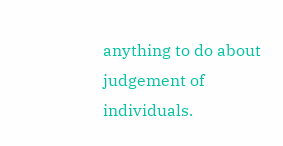anything to do about judgement of individuals.